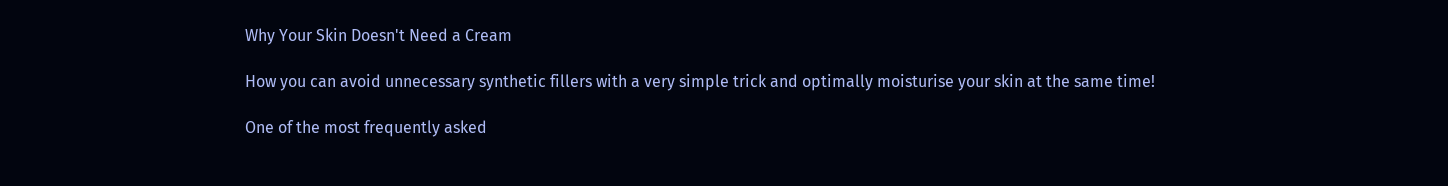Why Your Skin Doesn't Need a Cream

How you can avoid unnecessary synthetic fillers with a very simple trick and optimally moisturise your skin at the same time!

One of the most frequently asked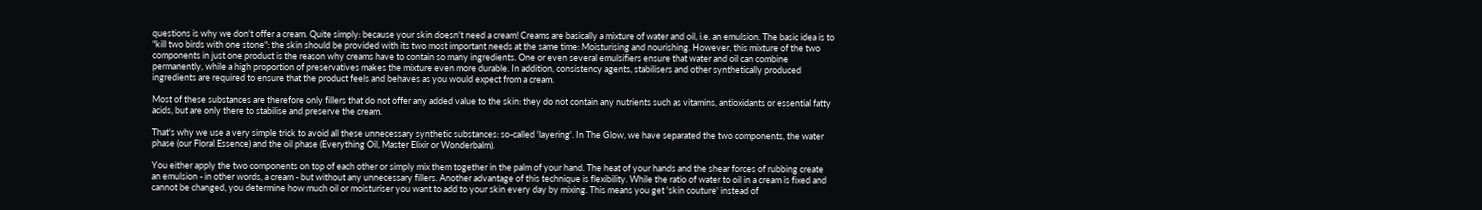questions is why we don't offer a cream. Quite simply: because your skin doesn't need a cream! Creams are basically a mixture of water and oil, i.e. an emulsion. The basic idea is to "kill two birds with one stone": the skin should be provided with its two most important needs at the same time: Moisturising and nourishing. However, this mixture of the two components in just one product is the reason why creams have to contain so many ingredients. One or even several emulsifiers ensure that water and oil can combine permanently, while a high proportion of preservatives makes the mixture even more durable. In addition, consistency agents, stabilisers and other synthetically produced ingredients are required to ensure that the product feels and behaves as you would expect from a cream.

Most of these substances are therefore only fillers that do not offer any added value to the skin: they do not contain any nutrients such as vitamins, antioxidants or essential fatty acids, but are only there to stabilise and preserve the cream.

That's why we use a very simple trick to avoid all these unnecessary synthetic substances: so-called 'layering'. In The Glow, we have separated the two components, the water phase (our Floral Essence) and the oil phase (Everything Oil, Master Elixir or Wonderbalm).

You either apply the two components on top of each other or simply mix them together in the palm of your hand. The heat of your hands and the shear forces of rubbing create an emulsion - in other words, a cream - but without any unnecessary fillers. Another advantage of this technique is flexibility. While the ratio of water to oil in a cream is fixed and cannot be changed, you determine how much oil or moisturiser you want to add to your skin every day by mixing. This means you get 'skin couture' instead of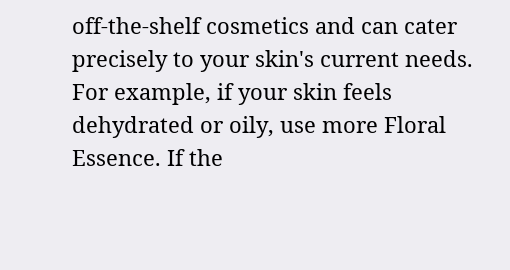off-the-shelf cosmetics and can cater precisely to your skin's current needs. For example, if your skin feels dehydrated or oily, use more Floral Essence. If the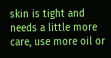skin is tight and needs a little more care, use more oil or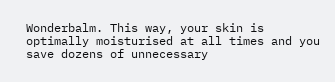Wonderbalm. This way, your skin is optimally moisturised at all times and you save dozens of unnecessary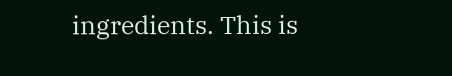ingredients. This is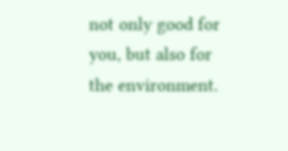not only good for you, but also for the environment.